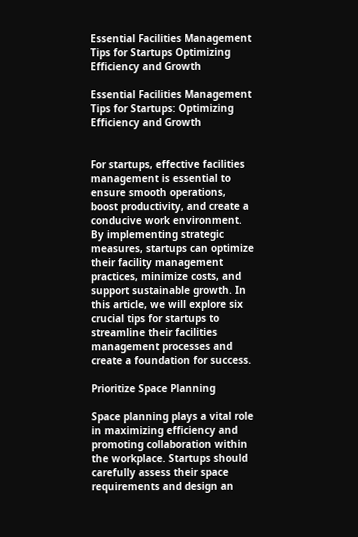Essential Facilities Management Tips for Startups Optimizing Efficiency and Growth

Essential Facilities Management Tips for Startups: Optimizing Efficiency and Growth


For startups, effective facilities management is essential to ensure smooth operations, boost productivity, and create a conducive work environment. By implementing strategic measures, startups can optimize their facility management practices, minimize costs, and support sustainable growth. In this article, we will explore six crucial tips for startups to streamline their facilities management processes and create a foundation for success.

Prioritize Space Planning

Space planning plays a vital role in maximizing efficiency and promoting collaboration within the workplace. Startups should carefully assess their space requirements and design an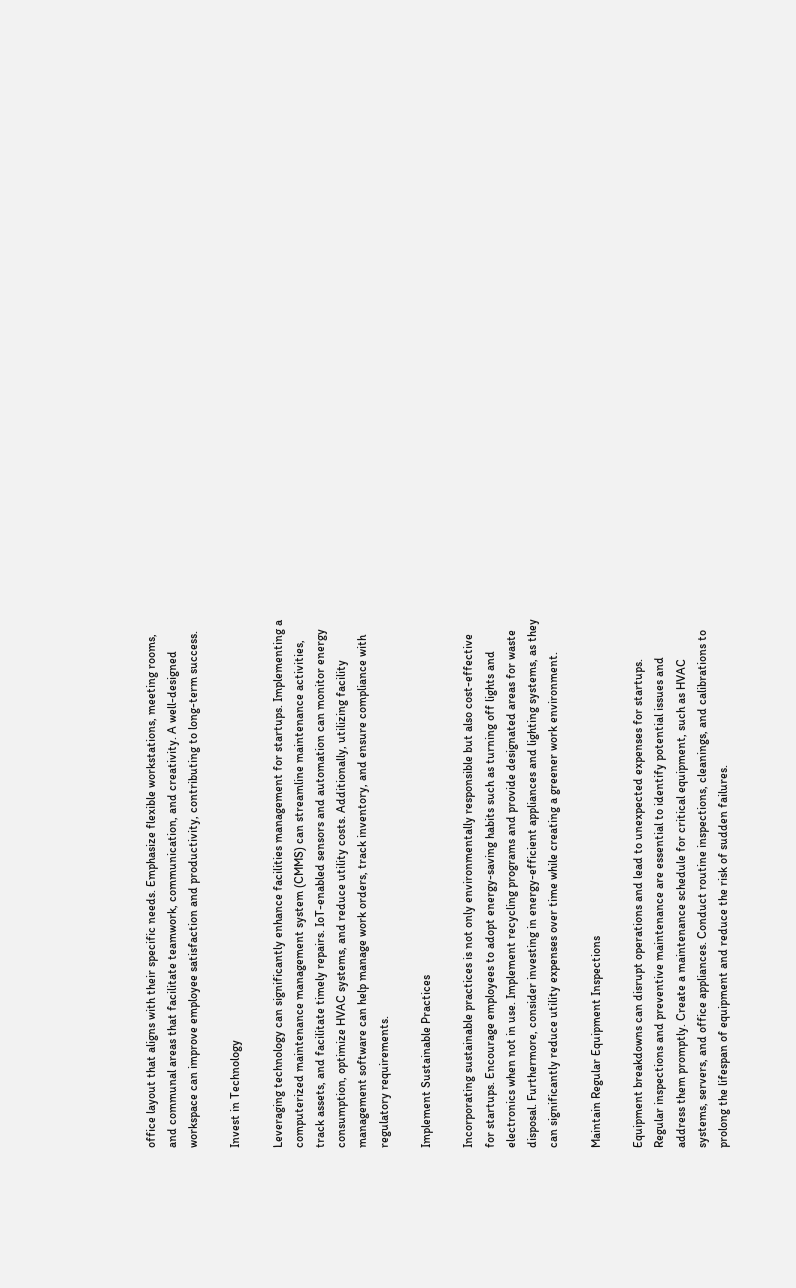office layout that aligns with their specific needs. Emphasize flexible workstations, meeting rooms, and communal areas that facilitate teamwork, communication, and creativity. A well-designed workspace can improve employee satisfaction and productivity, contributing to long-term success.

Invest in Technology

Leveraging technology can significantly enhance facilities management for startups. Implementing a computerized maintenance management system (CMMS) can streamline maintenance activities, track assets, and facilitate timely repairs. IoT-enabled sensors and automation can monitor energy consumption, optimize HVAC systems, and reduce utility costs. Additionally, utilizing facility management software can help manage work orders, track inventory, and ensure compliance with regulatory requirements.

Implement Sustainable Practices

Incorporating sustainable practices is not only environmentally responsible but also cost-effective for startups. Encourage employees to adopt energy-saving habits such as turning off lights and electronics when not in use. Implement recycling programs and provide designated areas for waste disposal. Furthermore, consider investing in energy-efficient appliances and lighting systems, as they can significantly reduce utility expenses over time while creating a greener work environment.

Maintain Regular Equipment Inspections

Equipment breakdowns can disrupt operations and lead to unexpected expenses for startups. Regular inspections and preventive maintenance are essential to identify potential issues and address them promptly. Create a maintenance schedule for critical equipment, such as HVAC systems, servers, and office appliances. Conduct routine inspections, cleanings, and calibrations to prolong the lifespan of equipment and reduce the risk of sudden failures.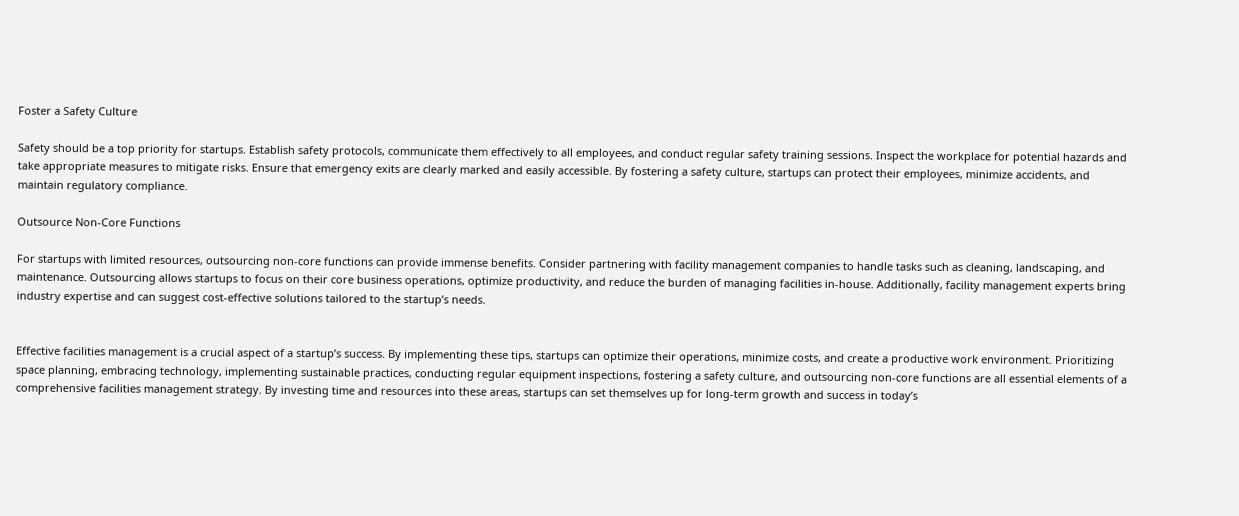Foster a Safety Culture

Safety should be a top priority for startups. Establish safety protocols, communicate them effectively to all employees, and conduct regular safety training sessions. Inspect the workplace for potential hazards and take appropriate measures to mitigate risks. Ensure that emergency exits are clearly marked and easily accessible. By fostering a safety culture, startups can protect their employees, minimize accidents, and maintain regulatory compliance.

Outsource Non-Core Functions

For startups with limited resources, outsourcing non-core functions can provide immense benefits. Consider partnering with facility management companies to handle tasks such as cleaning, landscaping, and maintenance. Outsourcing allows startups to focus on their core business operations, optimize productivity, and reduce the burden of managing facilities in-house. Additionally, facility management experts bring industry expertise and can suggest cost-effective solutions tailored to the startup’s needs.


Effective facilities management is a crucial aspect of a startup’s success. By implementing these tips, startups can optimize their operations, minimize costs, and create a productive work environment. Prioritizing space planning, embracing technology, implementing sustainable practices, conducting regular equipment inspections, fostering a safety culture, and outsourcing non-core functions are all essential elements of a comprehensive facilities management strategy. By investing time and resources into these areas, startups can set themselves up for long-term growth and success in today’s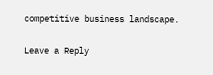competitive business landscape.

Leave a Reply